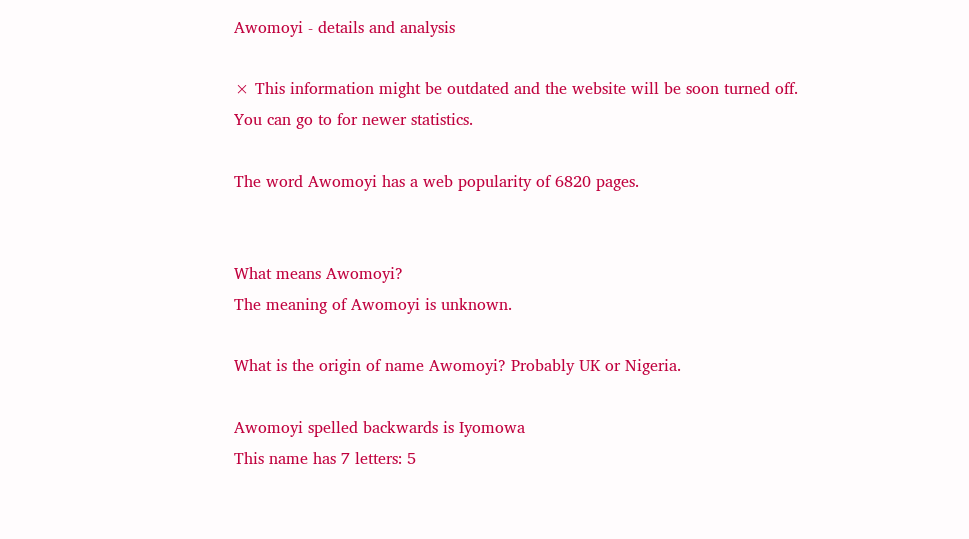Awomoyi - details and analysis

× This information might be outdated and the website will be soon turned off.
You can go to for newer statistics.

The word Awomoyi has a web popularity of 6820 pages.


What means Awomoyi?
The meaning of Awomoyi is unknown.

What is the origin of name Awomoyi? Probably UK or Nigeria.

Awomoyi spelled backwards is Iyomowa
This name has 7 letters: 5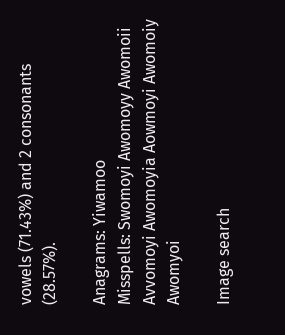vowels (71.43%) and 2 consonants (28.57%).

Anagrams: Yiwamoo
Misspells: Swomoyi Awomoyy Awomoii Avvomoyi Awomoyia Aowmoyi Awomoiy Awomyoi

Image search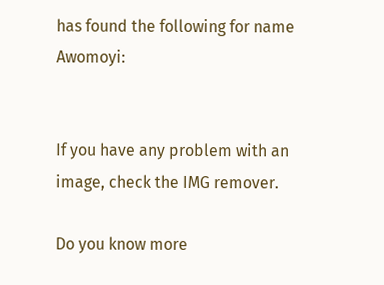has found the following for name Awomoyi:


If you have any problem with an image, check the IMG remover.

Do you know more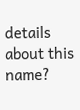details about this name?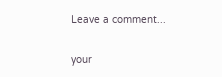Leave a comment...

your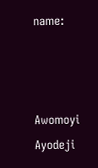name:



Awomoyi Ayodeji